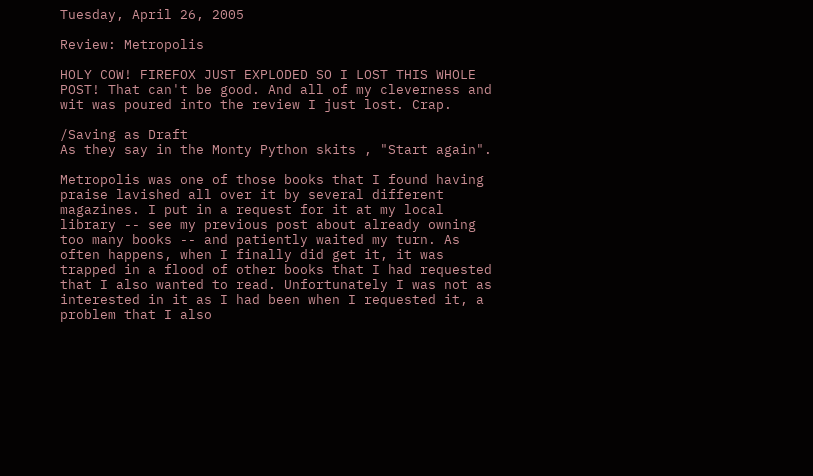Tuesday, April 26, 2005

Review: Metropolis

HOLY COW! FIREFOX JUST EXPLODED SO I LOST THIS WHOLE POST! That can't be good. And all of my cleverness and wit was poured into the review I just lost. Crap.

/Saving as Draft
As they say in the Monty Python skits , "Start again".

Metropolis was one of those books that I found having praise lavished all over it by several different magazines. I put in a request for it at my local library -- see my previous post about already owning too many books -- and patiently waited my turn. As often happens, when I finally did get it, it was trapped in a flood of other books that I had requested that I also wanted to read. Unfortunately I was not as interested in it as I had been when I requested it, a problem that I also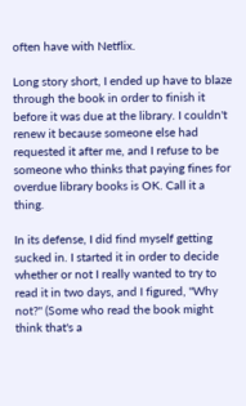often have with Netflix.

Long story short, I ended up have to blaze through the book in order to finish it before it was due at the library. I couldn't renew it because someone else had requested it after me, and I refuse to be someone who thinks that paying fines for overdue library books is OK. Call it a thing.

In its defense, I did find myself getting sucked in. I started it in order to decide whether or not I really wanted to try to read it in two days, and I figured, "Why not?" (Some who read the book might think that's a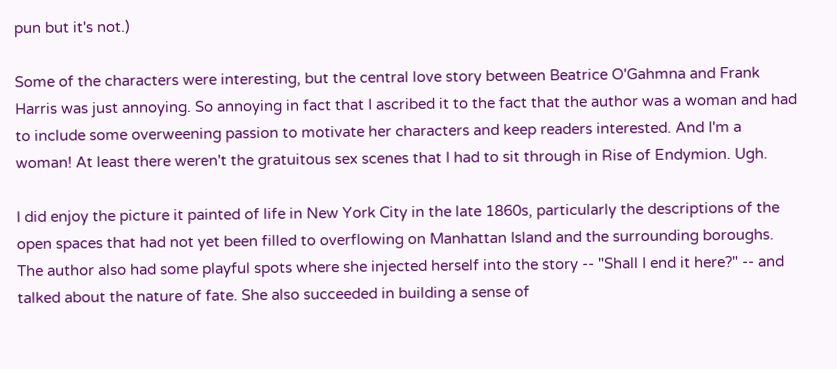pun but it's not.)

Some of the characters were interesting, but the central love story between Beatrice O'Gahmna and Frank Harris was just annoying. So annoying in fact that I ascribed it to the fact that the author was a woman and had to include some overweening passion to motivate her characters and keep readers interested. And I'm a woman! At least there weren't the gratuitous sex scenes that I had to sit through in Rise of Endymion. Ugh.

I did enjoy the picture it painted of life in New York City in the late 1860s, particularly the descriptions of the open spaces that had not yet been filled to overflowing on Manhattan Island and the surrounding boroughs. The author also had some playful spots where she injected herself into the story -- "Shall I end it here?" -- and talked about the nature of fate. She also succeeded in building a sense of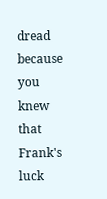dread because you knew that Frank's luck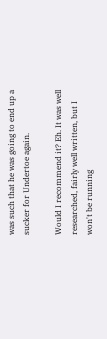was such that he was going to end up a sucker for Undertoe again.

Would I recommend it? Eh. It was well researched, fairly well written, but I won't be running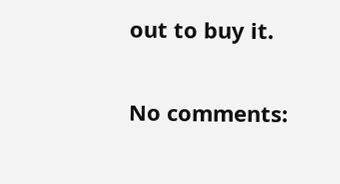out to buy it.

No comments: